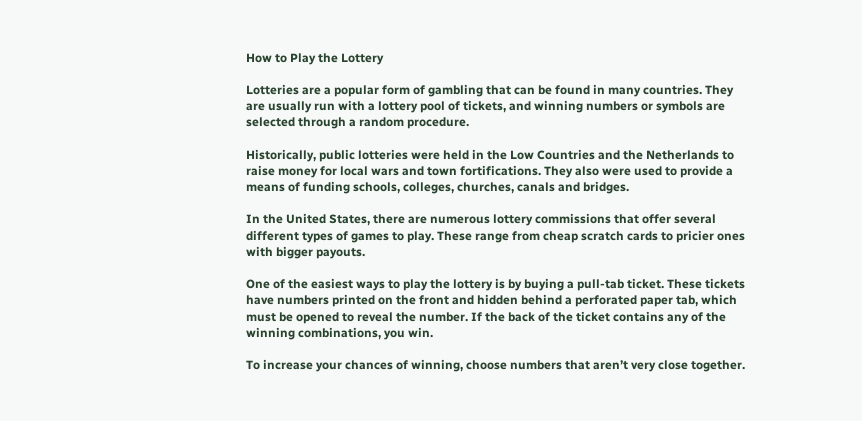How to Play the Lottery

Lotteries are a popular form of gambling that can be found in many countries. They are usually run with a lottery pool of tickets, and winning numbers or symbols are selected through a random procedure.

Historically, public lotteries were held in the Low Countries and the Netherlands to raise money for local wars and town fortifications. They also were used to provide a means of funding schools, colleges, churches, canals and bridges.

In the United States, there are numerous lottery commissions that offer several different types of games to play. These range from cheap scratch cards to pricier ones with bigger payouts.

One of the easiest ways to play the lottery is by buying a pull-tab ticket. These tickets have numbers printed on the front and hidden behind a perforated paper tab, which must be opened to reveal the number. If the back of the ticket contains any of the winning combinations, you win.

To increase your chances of winning, choose numbers that aren’t very close together.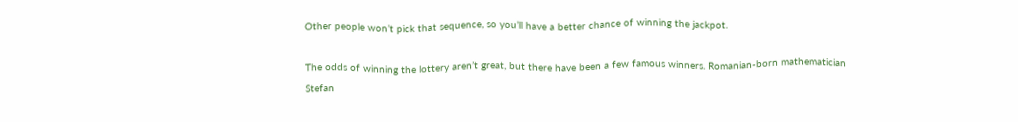Other people won’t pick that sequence, so you’ll have a better chance of winning the jackpot.

The odds of winning the lottery aren’t great, but there have been a few famous winners. Romanian-born mathematician Stefan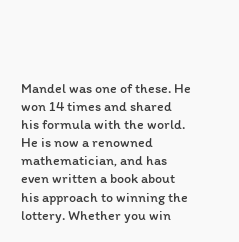Mandel was one of these. He won 14 times and shared his formula with the world. He is now a renowned mathematician, and has even written a book about his approach to winning the lottery. Whether you win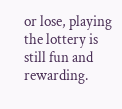or lose, playing the lottery is still fun and rewarding.